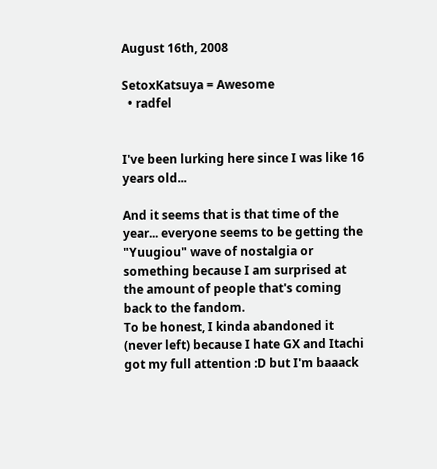August 16th, 2008

SetoxKatsuya = Awesome
  • radfel


I've been lurking here since I was like 16 years old...

And it seems that is that time of the year... everyone seems to be getting the "Yuugiou" wave of nostalgia or something because I am surprised at the amount of people that's coming back to the fandom.
To be honest, I kinda abandoned it (never left) because I hate GX and Itachi got my full attention :D but I'm baaack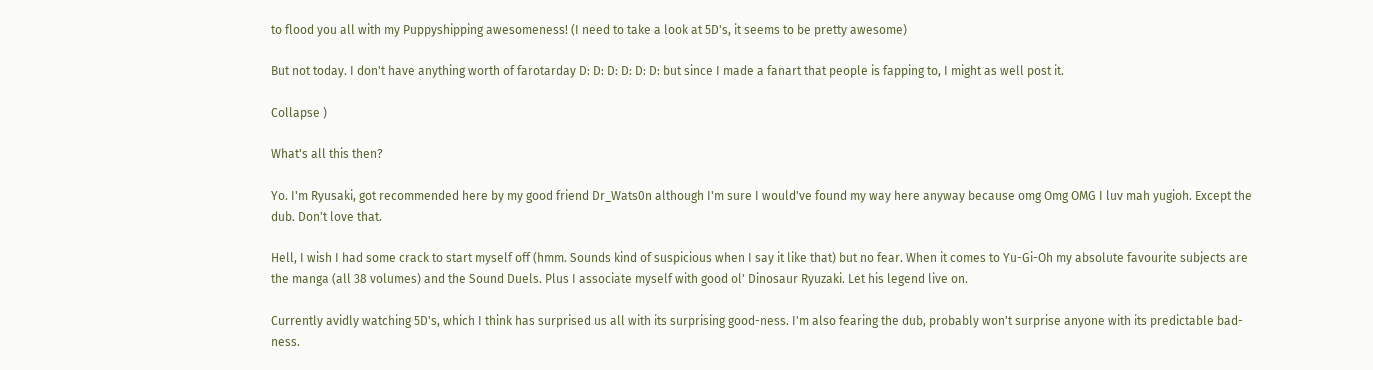to flood you all with my Puppyshipping awesomeness! (I need to take a look at 5D's, it seems to be pretty awesome)

But not today. I don't have anything worth of farotarday D: D: D: D: D: D: but since I made a fanart that people is fapping to, I might as well post it.

Collapse )

What's all this then?

Yo. I'm Ryusaki, got recommended here by my good friend Dr_Wats0n although I'm sure I would've found my way here anyway because omg Omg OMG I luv mah yugioh. Except the dub. Don't love that.

Hell, I wish I had some crack to start myself off (hmm. Sounds kind of suspicious when I say it like that) but no fear. When it comes to Yu-Gi-Oh my absolute favourite subjects are the manga (all 38 volumes) and the Sound Duels. Plus I associate myself with good ol' Dinosaur Ryuzaki. Let his legend live on.

Currently avidly watching 5D's, which I think has surprised us all with its surprising good-ness. I'm also fearing the dub, probably won't surprise anyone with its predictable bad-ness.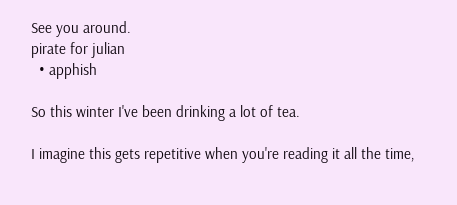See you around.
pirate for julian
  • apphish

So this winter I've been drinking a lot of tea.

I imagine this gets repetitive when you're reading it all the time,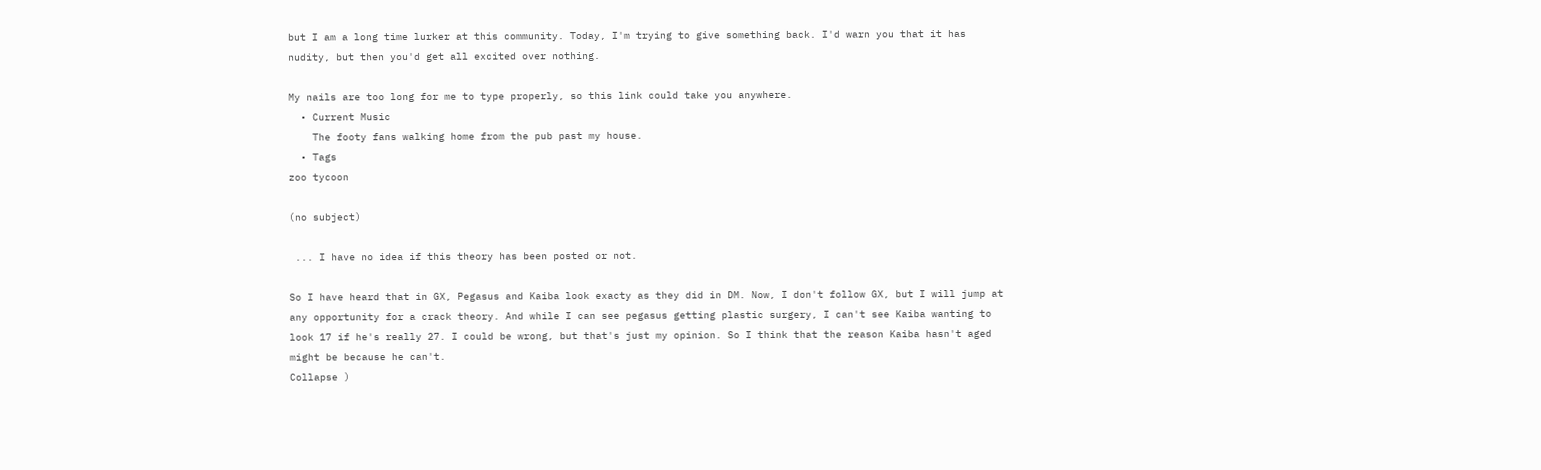but I am a long time lurker at this community. Today, I'm trying to give something back. I'd warn you that it has nudity, but then you'd get all excited over nothing.

My nails are too long for me to type properly, so this link could take you anywhere.
  • Current Music
    The footy fans walking home from the pub past my house.
  • Tags
zoo tycoon

(no subject)

 ... I have no idea if this theory has been posted or not.

So I have heard that in GX, Pegasus and Kaiba look exacty as they did in DM. Now, I don't follow GX, but I will jump at any opportunity for a crack theory. And while I can see pegasus getting plastic surgery, I can't see Kaiba wanting to look 17 if he's really 27. I could be wrong, but that's just my opinion. So I think that the reason Kaiba hasn't aged might be because he can't.
Collapse )